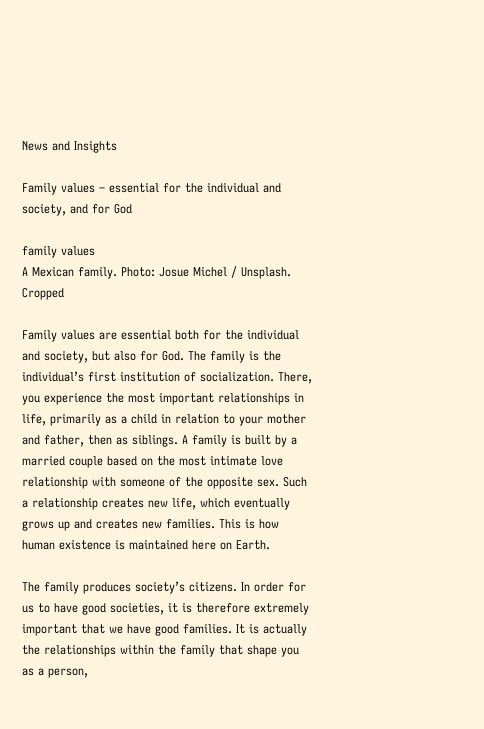News and Insights

Family values – essential for the individual and society, and for God

family values
A Mexican family. Photo: Josue Michel / Unsplash. Cropped

Family values are essential both for the individual and society, but also for God. The family is the individual’s first institution of socialization. There, you experience the most important relationships in life, primarily as a child in relation to your mother and father, then as siblings. A family is built by a married couple based on the most intimate love relationship with someone of the opposite sex. Such a relationship creates new life, which eventually grows up and creates new families. This is how human existence is maintained here on Earth.

The family produces society’s citizens. In order for us to have good societies, it is therefore extremely important that we have good families. It is actually the relationships within the family that shape you as a person,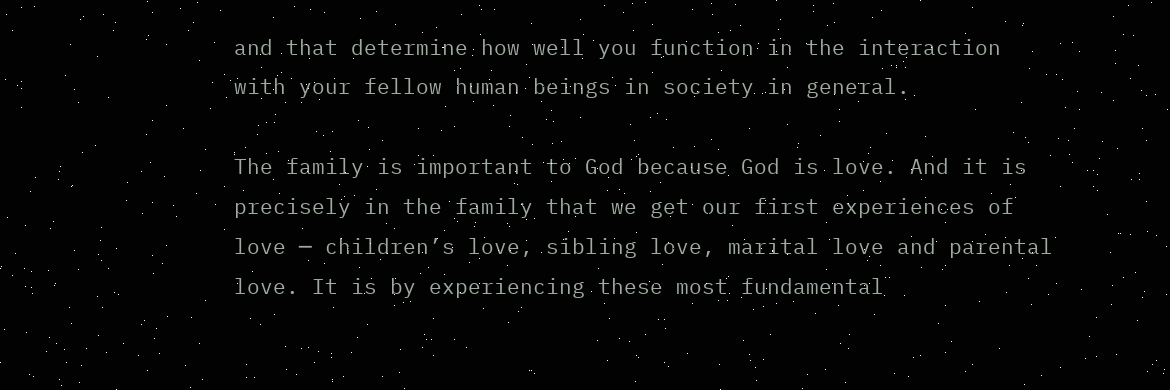and that determine how well you function in the interaction with your fellow human beings in society in general.

The family is important to God because God is love. And it is precisely in the family that we get our first experiences of love ─ children’s love, sibling love, marital love and parental love. It is by experiencing these most fundamental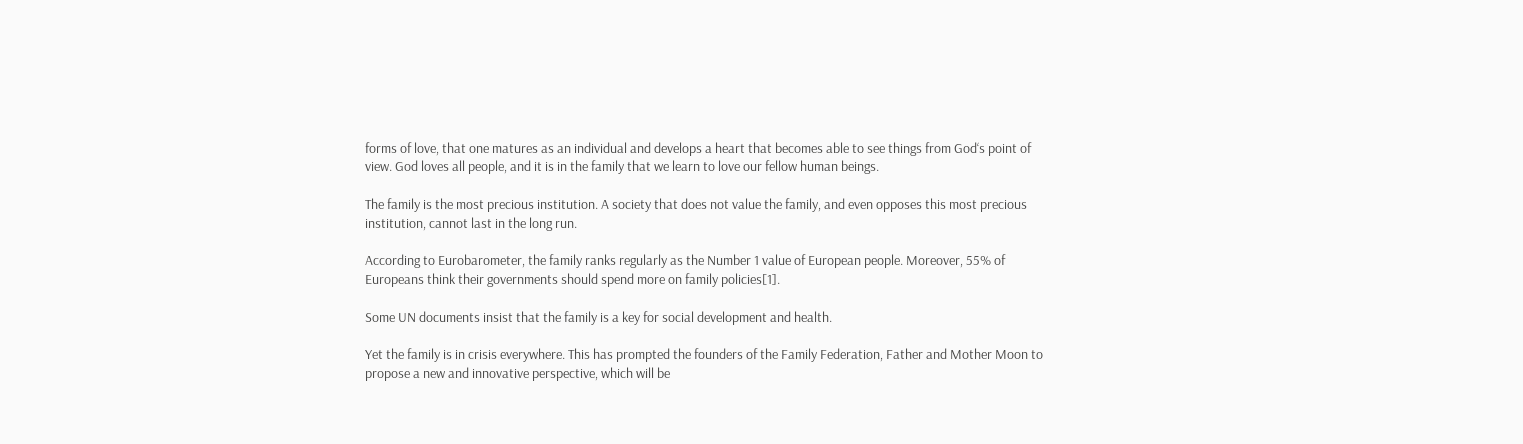forms of love, that one matures as an individual and develops a heart that becomes able to see things from God‘s point of view. God loves all people, and it is in the family that we learn to love our fellow human beings.

The family is the most precious institution. A society that does not value the family, and even opposes this most precious institution, cannot last in the long run.

According to Eurobarometer, the family ranks regularly as the Number 1 value of European people. Moreover, 55% of Europeans think their governments should spend more on family policies[1].

Some UN documents insist that the family is a key for social development and health.

Yet the family is in crisis everywhere. This has prompted the founders of the Family Federation, Father and Mother Moon to propose a new and innovative perspective, which will be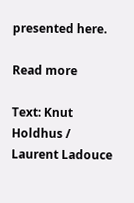presented here.

Read more

Text: Knut Holdhus / Laurent Ladouce